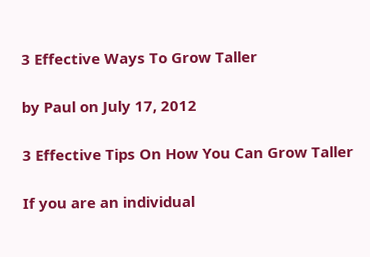3 Effective Ways To Grow Taller

by Paul on July 17, 2012

3 Effective Tips On How You Can Grow Taller

If you are an individual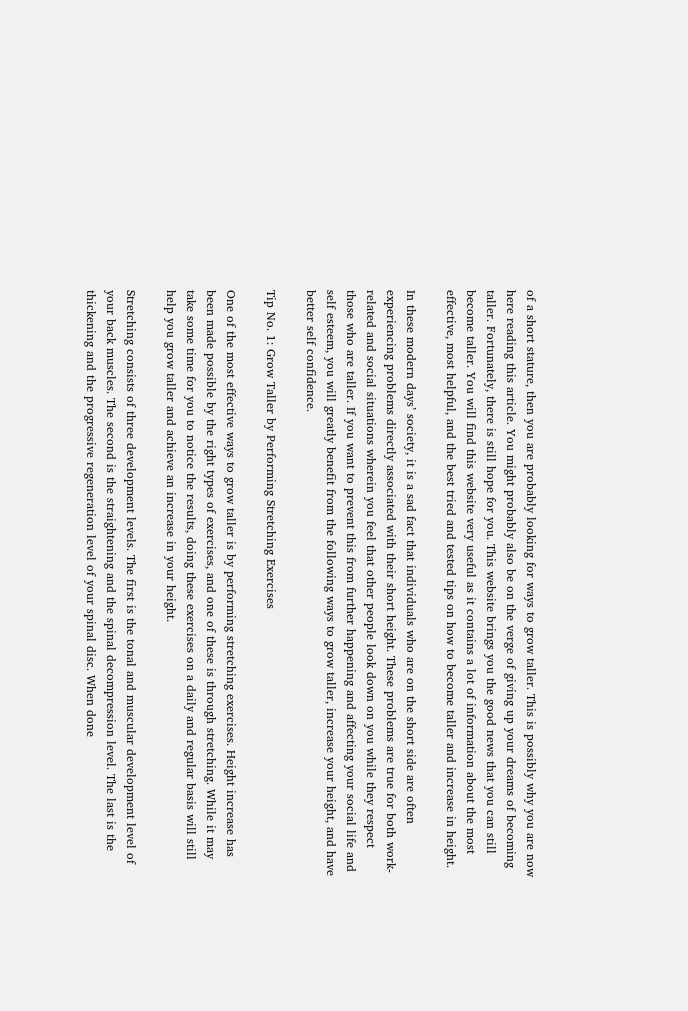of a short stature, then you are probably looking for ways to grow taller. This is possibly why you are now here reading this article. You might probably also be on the verge of giving up your dreams of becoming taller. Fortunately, there is still hope for you. This website brings you the good news that you can still become taller. You will find this website very useful as it contains a lot of information about the most effective, most helpful, and the best tried and tested tips on how to become taller and increase in height.

In these modern days’ society, it is a sad fact that individuals who are on the short side are often experiencing problems directly associated with their short height. These problems are true for both work-related and social situations wherein you feel that other people look down on you while they respect those who are taller. If you want to prevent this from further happening and affecting your social life and self esteem, you will greatly benefit from the following ways to grow taller, increase your height, and have better self confidence.

Tip No. 1: Grow Taller by Performing Stretching Exercises

One of the most effective ways to grow taller is by performing stretching exercises. Height increase has been made possible by the right types of exercises, and one of these is through stretching. While it may take some time for you to notice the results, doing these exercises on a daily and regular basis will still help you grow taller and achieve an increase in your height.

Stretching consists of three development levels. The first is the tonal and muscular development level of your back muscles. The second is the straightening and the spinal decompression level. The last is the thickening and the progressive regeneration level of your spinal disc. When done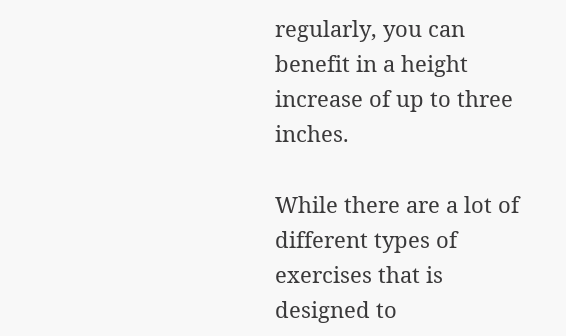regularly, you can benefit in a height increase of up to three inches.

While there are a lot of different types of exercises that is designed to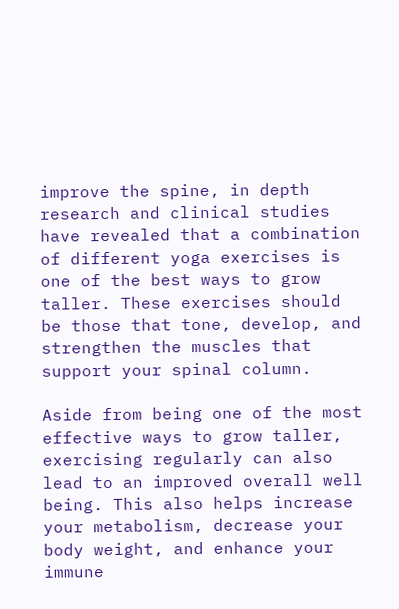improve the spine, in depth research and clinical studies have revealed that a combination of different yoga exercises is one of the best ways to grow taller. These exercises should be those that tone, develop, and strengthen the muscles that support your spinal column.

Aside from being one of the most effective ways to grow taller, exercising regularly can also lead to an improved overall well being. This also helps increase your metabolism, decrease your body weight, and enhance your immune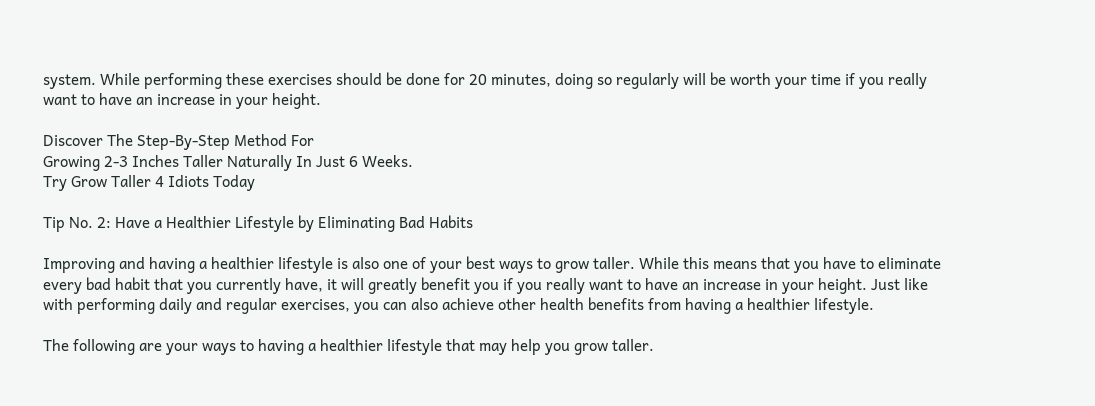system. While performing these exercises should be done for 20 minutes, doing so regularly will be worth your time if you really want to have an increase in your height.

Discover The Step-By-Step Method For
Growing 2-3 Inches Taller Naturally In Just 6 Weeks.
Try Grow Taller 4 Idiots Today

Tip No. 2: Have a Healthier Lifestyle by Eliminating Bad Habits

Improving and having a healthier lifestyle is also one of your best ways to grow taller. While this means that you have to eliminate every bad habit that you currently have, it will greatly benefit you if you really want to have an increase in your height. Just like with performing daily and regular exercises, you can also achieve other health benefits from having a healthier lifestyle.

The following are your ways to having a healthier lifestyle that may help you grow taller.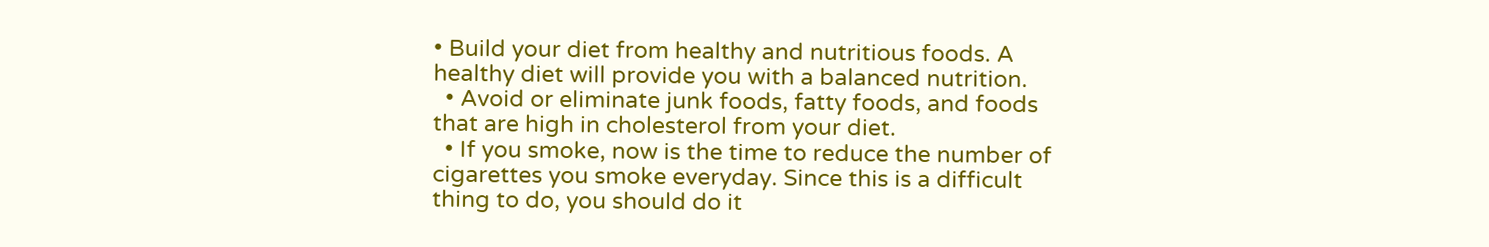• Build your diet from healthy and nutritious foods. A healthy diet will provide you with a balanced nutrition.
  • Avoid or eliminate junk foods, fatty foods, and foods that are high in cholesterol from your diet.
  • If you smoke, now is the time to reduce the number of cigarettes you smoke everyday. Since this is a difficult thing to do, you should do it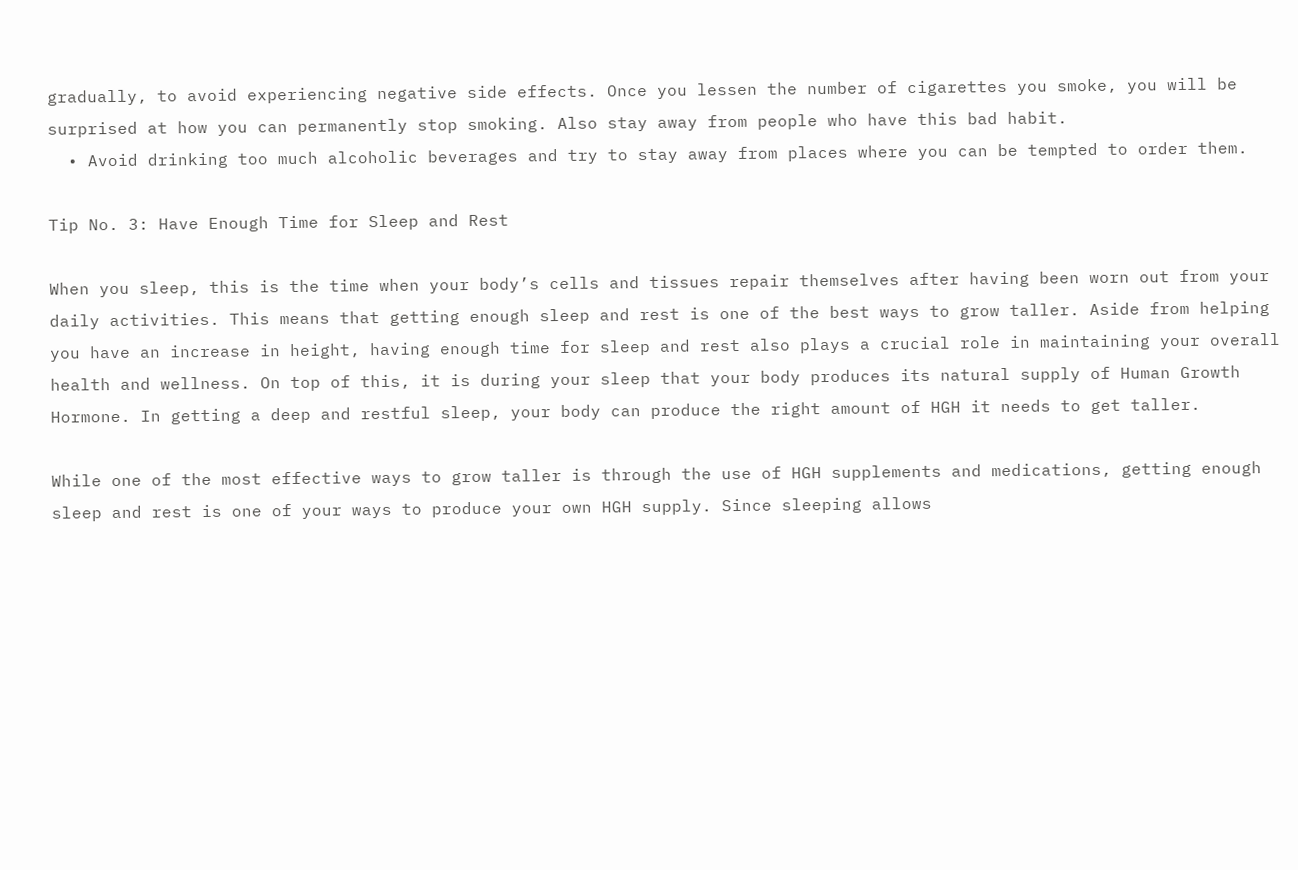gradually, to avoid experiencing negative side effects. Once you lessen the number of cigarettes you smoke, you will be surprised at how you can permanently stop smoking. Also stay away from people who have this bad habit.
  • Avoid drinking too much alcoholic beverages and try to stay away from places where you can be tempted to order them.

Tip No. 3: Have Enough Time for Sleep and Rest

When you sleep, this is the time when your body’s cells and tissues repair themselves after having been worn out from your daily activities. This means that getting enough sleep and rest is one of the best ways to grow taller. Aside from helping you have an increase in height, having enough time for sleep and rest also plays a crucial role in maintaining your overall health and wellness. On top of this, it is during your sleep that your body produces its natural supply of Human Growth Hormone. In getting a deep and restful sleep, your body can produce the right amount of HGH it needs to get taller.

While one of the most effective ways to grow taller is through the use of HGH supplements and medications, getting enough sleep and rest is one of your ways to produce your own HGH supply. Since sleeping allows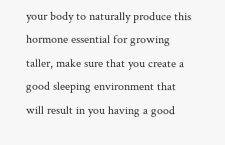your body to naturally produce this hormone essential for growing taller, make sure that you create a good sleeping environment that will result in you having a good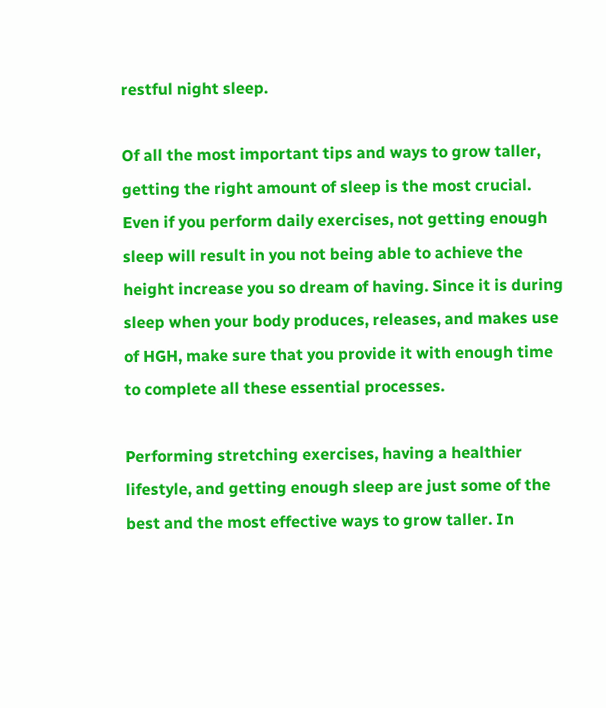restful night sleep.

Of all the most important tips and ways to grow taller, getting the right amount of sleep is the most crucial. Even if you perform daily exercises, not getting enough sleep will result in you not being able to achieve the height increase you so dream of having. Since it is during sleep when your body produces, releases, and makes use of HGH, make sure that you provide it with enough time to complete all these essential processes.

Performing stretching exercises, having a healthier lifestyle, and getting enough sleep are just some of the best and the most effective ways to grow taller. In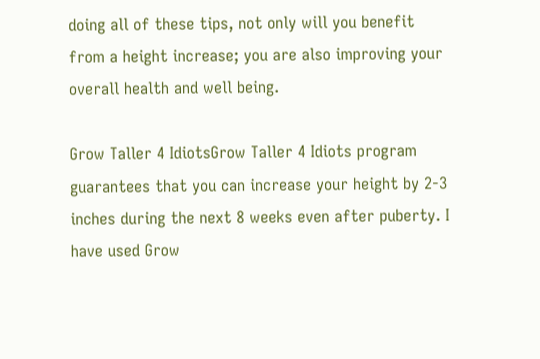doing all of these tips, not only will you benefit from a height increase; you are also improving your overall health and well being.

Grow Taller 4 IdiotsGrow Taller 4 Idiots program guarantees that you can increase your height by 2-3 inches during the next 8 weeks even after puberty. I have used Grow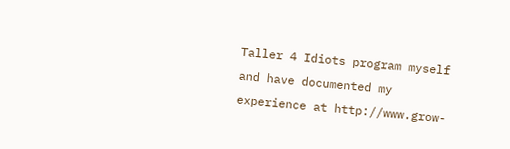Taller 4 Idiots program myself and have documented my experience at http://www.grow-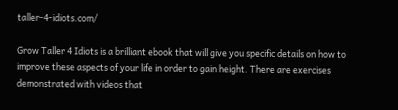taller-4-idiots.com/

Grow Taller 4 Idiots is a brilliant ebook that will give you specific details on how to improve these aspects of your life in order to gain height. There are exercises demonstrated with videos that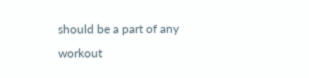should be a part of any workout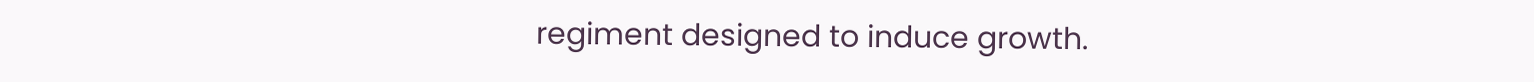regiment designed to induce growth.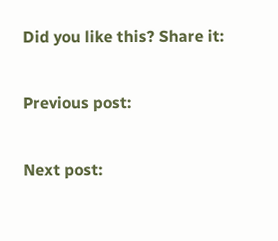Did you like this? Share it:

Previous post:

Next post: